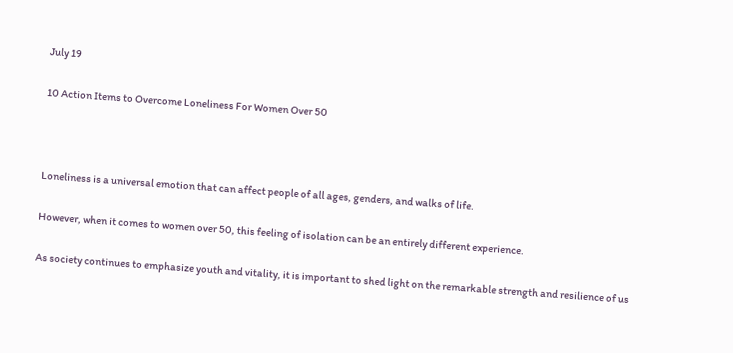July 19

10 Action Items to Overcome Loneliness For Women Over 50



Loneliness is a universal emotion that can affect people of all ages, genders, and walks of life.

However, when it comes to women over 50, this feeling of isolation can be an entirely different experience.

As society continues to emphasize youth and vitality, it is important to shed light on the remarkable strength and resilience of us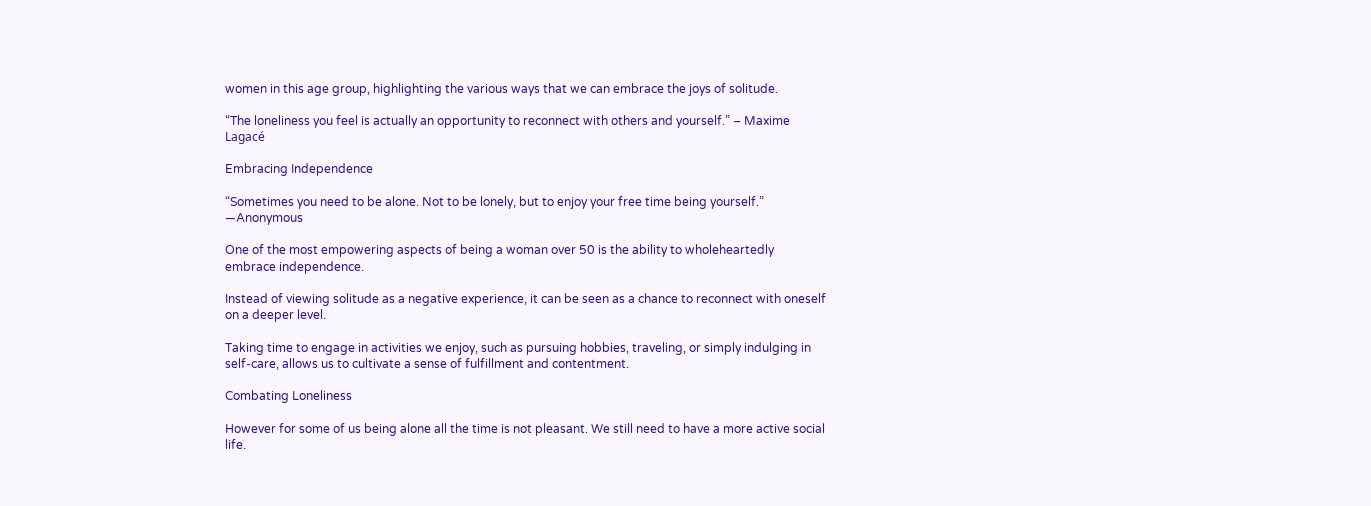women in this age group, highlighting the various ways that we can embrace the joys of solitude.

“The loneliness you feel is actually an opportunity to reconnect with others and yourself.” ‒ Maxime Lagacé

Embracing Independence

“Sometimes you need to be alone. Not to be lonely, but to enjoy your free time being yourself.” —Anonymous

One of the most empowering aspects of being a woman over 50 is the ability to wholeheartedly embrace independence.

Instead of viewing solitude as a negative experience, it can be seen as a chance to reconnect with oneself on a deeper level.

Taking time to engage in activities we enjoy, such as pursuing hobbies, traveling, or simply indulging in self-care, allows us to cultivate a sense of fulfillment and contentment.

Combating Loneliness

However for some of us being alone all the time is not pleasant. We still need to have a more active social life.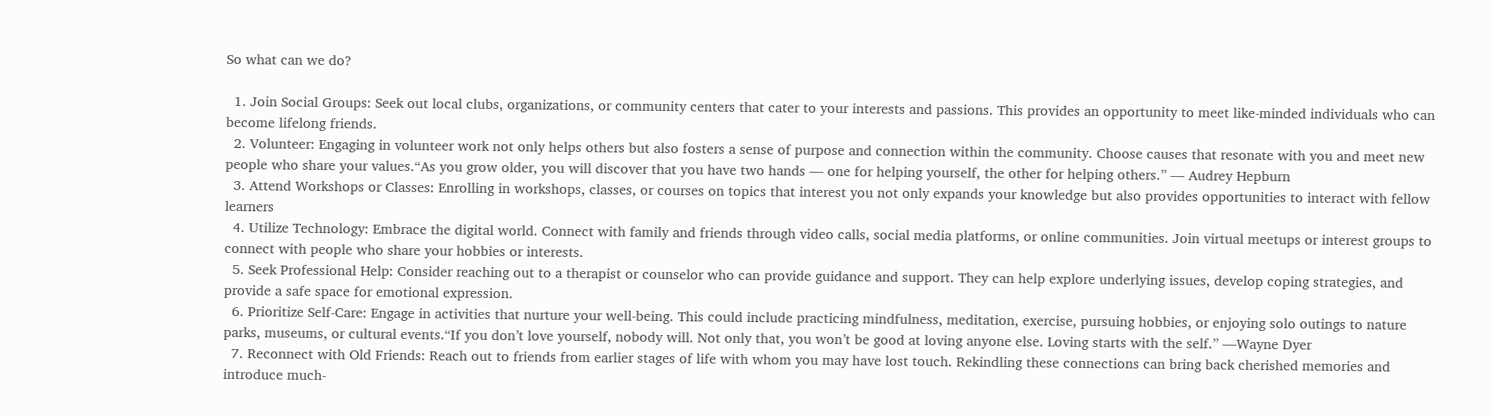So what can we do?

  1. Join Social Groups: Seek out local clubs, organizations, or community centers that cater to your interests and passions. This provides an opportunity to meet like-minded individuals who can become lifelong friends.
  2. Volunteer: Engaging in volunteer work not only helps others but also fosters a sense of purpose and connection within the community. Choose causes that resonate with you and meet new people who share your values.“As you grow older, you will discover that you have two hands — one for helping yourself, the other for helping others.” — Audrey Hepburn
  3. Attend Workshops or Classes: Enrolling in workshops, classes, or courses on topics that interest you not only expands your knowledge but also provides opportunities to interact with fellow learners
  4. Utilize Technology: Embrace the digital world. Connect with family and friends through video calls, social media platforms, or online communities. Join virtual meetups or interest groups to connect with people who share your hobbies or interests.
  5. Seek Professional Help: Consider reaching out to a therapist or counselor who can provide guidance and support. They can help explore underlying issues, develop coping strategies, and provide a safe space for emotional expression.
  6. Prioritize Self-Care: Engage in activities that nurture your well-being. This could include practicing mindfulness, meditation, exercise, pursuing hobbies, or enjoying solo outings to nature parks, museums, or cultural events.“If you don’t love yourself, nobody will. Not only that, you won’t be good at loving anyone else. Loving starts with the self.” —Wayne Dyer
  7. Reconnect with Old Friends: Reach out to friends from earlier stages of life with whom you may have lost touch. Rekindling these connections can bring back cherished memories and introduce much-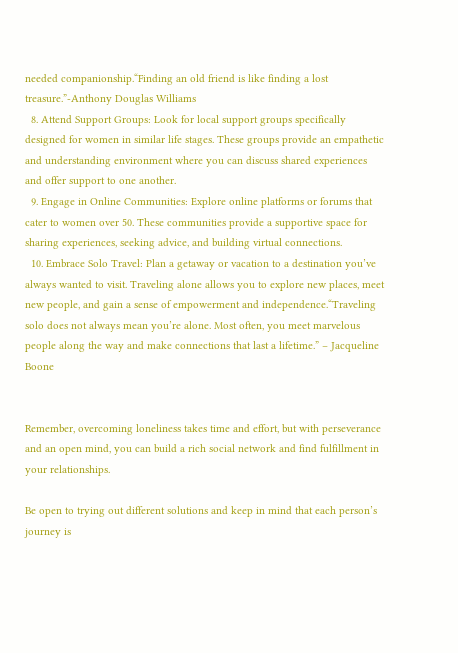needed companionship.“Finding an old friend is like finding a lost treasure.”-Anthony Douglas Williams
  8. Attend Support Groups: Look for local support groups specifically designed for women in similar life stages. These groups provide an empathetic and understanding environment where you can discuss shared experiences and offer support to one another.
  9. Engage in Online Communities: Explore online platforms or forums that cater to women over 50. These communities provide a supportive space for sharing experiences, seeking advice, and building virtual connections.
  10. Embrace Solo Travel: Plan a getaway or vacation to a destination you’ve always wanted to visit. Traveling alone allows you to explore new places, meet new people, and gain a sense of empowerment and independence.“Traveling solo does not always mean you’re alone. Most often, you meet marvelous people along the way and make connections that last a lifetime.” – Jacqueline Boone


Remember, overcoming loneliness takes time and effort, but with perseverance and an open mind, you can build a rich social network and find fulfillment in your relationships.

Be open to trying out different solutions and keep in mind that each person’s journey is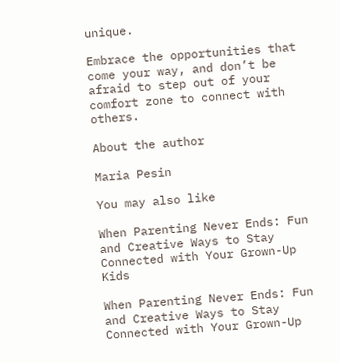unique.

Embrace the opportunities that come your way, and don’t be afraid to step out of your comfort zone to connect with others.

About the author

Maria Pesin

You may also like

When Parenting Never Ends: Fun and Creative Ways to Stay Connected with Your Grown-Up Kids

When Parenting Never Ends: Fun and Creative Ways to Stay Connected with Your Grown-Up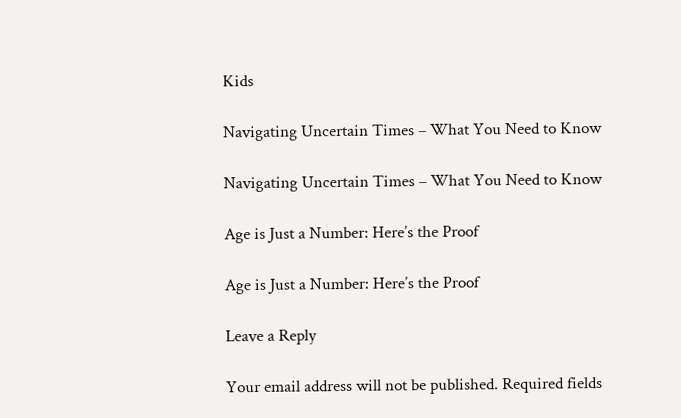Kids

Navigating Uncertain Times – What You Need to Know

Navigating Uncertain Times – What You Need to Know

Age is Just a Number: Here’s the Proof

Age is Just a Number: Here’s the Proof

Leave a Reply

Your email address will not be published. Required fields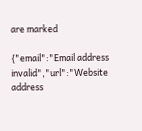are marked

{"email":"Email address invalid","url":"Website address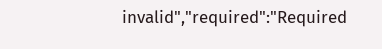invalid","required":"Required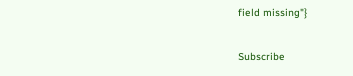field missing"}

Subscribe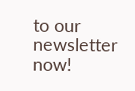to our newsletter now!